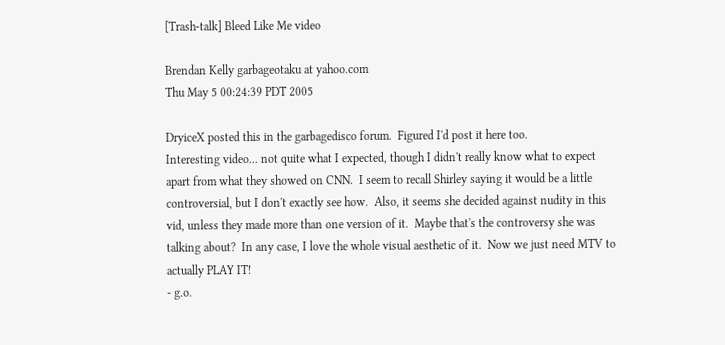[Trash-talk] Bleed Like Me video

Brendan Kelly garbageotaku at yahoo.com
Thu May 5 00:24:39 PDT 2005

DryiceX posted this in the garbagedisco forum.  Figured I'd post it here too.
Interesting video... not quite what I expected, though I didn't really know what to expect apart from what they showed on CNN.  I seem to recall Shirley saying it would be a little controversial, but I don't exactly see how.  Also, it seems she decided against nudity in this vid, unless they made more than one version of it.  Maybe that's the controversy she was talking about?  In any case, I love the whole visual aesthetic of it.  Now we just need MTV to actually PLAY IT!
- g.o.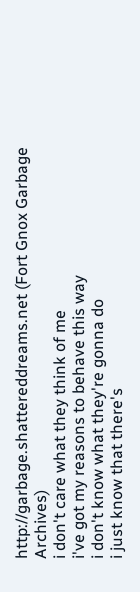http://garbage.shattereddreams.net (Fort Gnox Garbage Archives)
i don't care what they think of me
i've got my reasons to behave this way
i don't know what they're gonna do
i just know that there's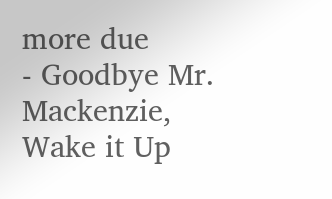more due
- Goodbye Mr. Mackenzie, Wake it Up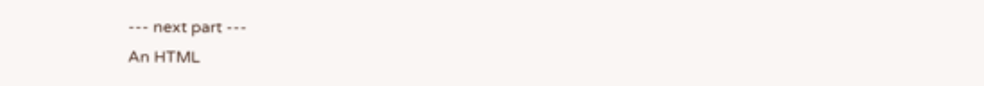--- next part ---
An HTML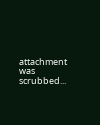attachment was scrubbed...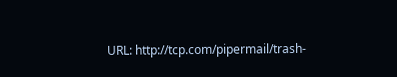URL: http://tcp.com/pipermail/trash-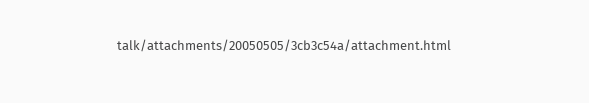talk/attachments/20050505/3cb3c54a/attachment.html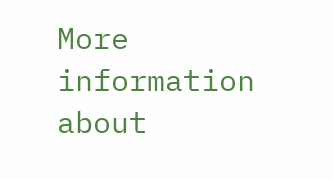More information about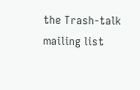the Trash-talk mailing list